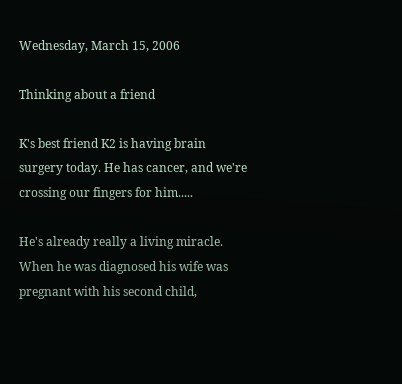Wednesday, March 15, 2006

Thinking about a friend

K's best friend K2 is having brain surgery today. He has cancer, and we're crossing our fingers for him.....

He's already really a living miracle. When he was diagnosed his wife was pregnant with his second child,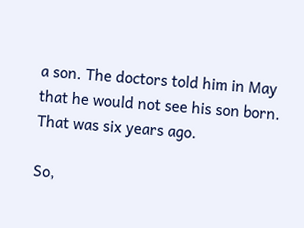a son. The doctors told him in May that he would not see his son born. That was six years ago.

So,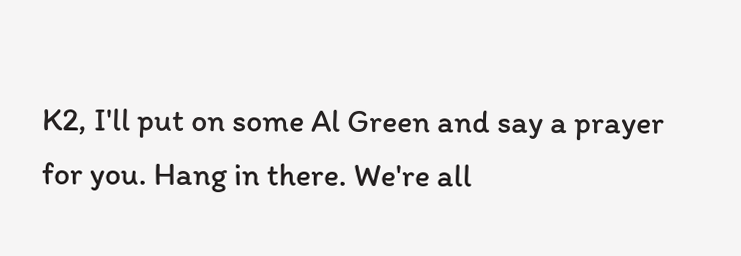K2, I'll put on some Al Green and say a prayer for you. Hang in there. We're all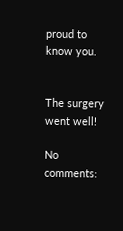proud to know you.


The surgery went well!

No comments: